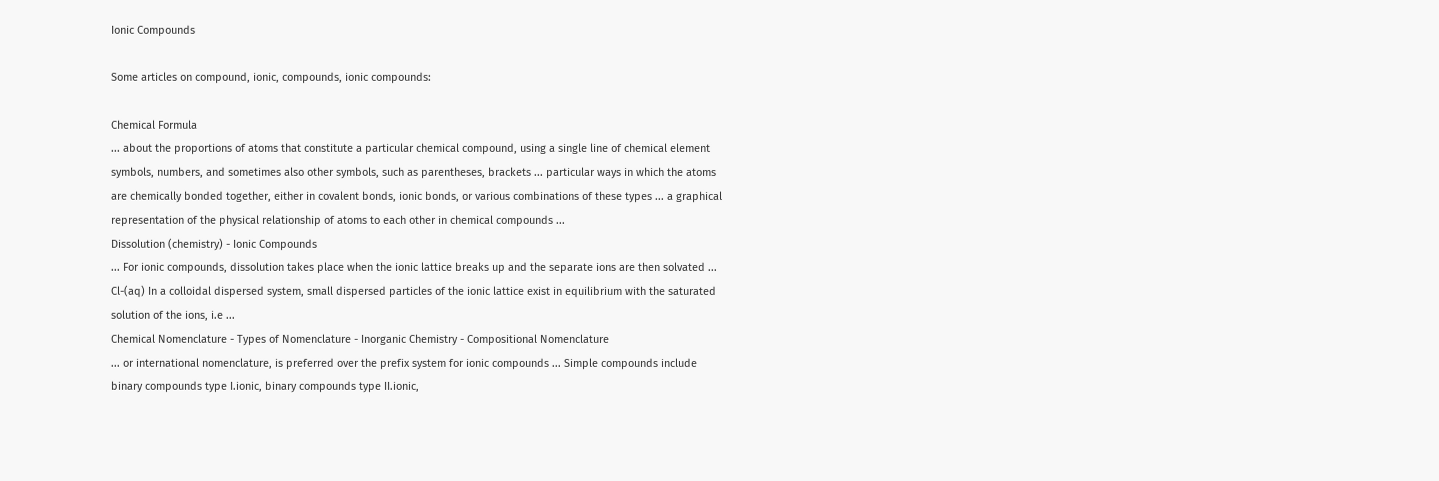Ionic Compounds

Some articles on compound, ionic, compounds, ionic compounds:

Chemical Formula
... about the proportions of atoms that constitute a particular chemical compound, using a single line of chemical element symbols, numbers, and sometimes also other symbols, such as parentheses, brackets ... particular ways in which the atoms are chemically bonded together, either in covalent bonds, ionic bonds, or various combinations of these types ... a graphical representation of the physical relationship of atoms to each other in chemical compounds ...
Dissolution (chemistry) - Ionic Compounds
... For ionic compounds, dissolution takes place when the ionic lattice breaks up and the separate ions are then solvated ... Cl-(aq) In a colloidal dispersed system, small dispersed particles of the ionic lattice exist in equilibrium with the saturated solution of the ions, i.e ...
Chemical Nomenclature - Types of Nomenclature - Inorganic Chemistry - Compositional Nomenclature
... or international nomenclature, is preferred over the prefix system for ionic compounds ... Simple compounds include binary compounds type I.ionic, binary compounds type II.ionic,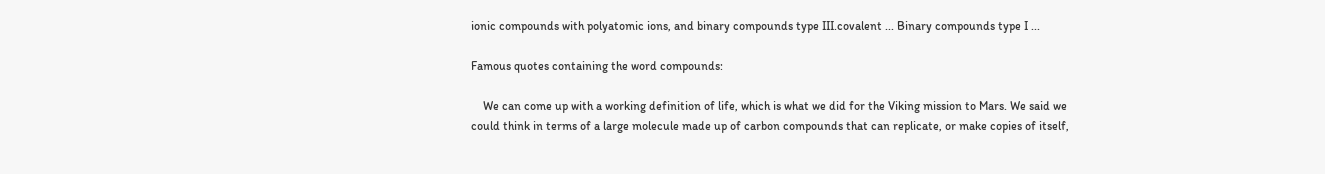ionic compounds with polyatomic ions, and binary compounds type III.covalent ... Binary compounds type I ...

Famous quotes containing the word compounds:

    We can come up with a working definition of life, which is what we did for the Viking mission to Mars. We said we could think in terms of a large molecule made up of carbon compounds that can replicate, or make copies of itself,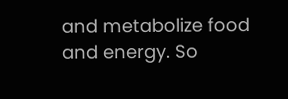and metabolize food and energy. So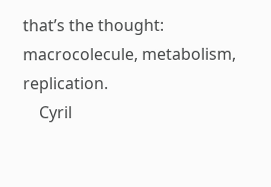that’s the thought: macrocolecule, metabolism, replication.
    Cyril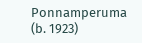Ponnamperuma (b. 1923)